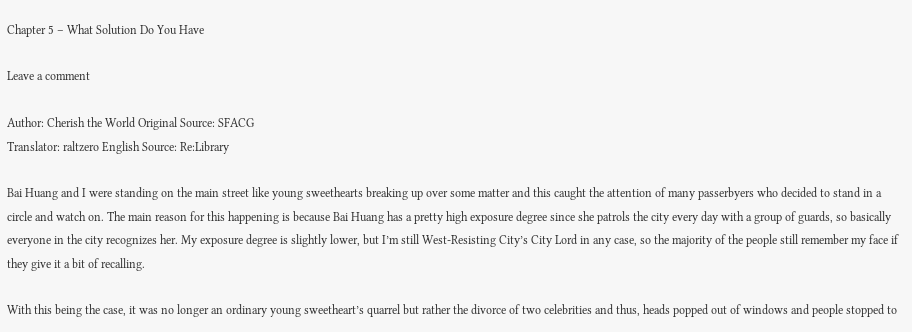Chapter 5 – What Solution Do You Have

Leave a comment

Author: Cherish the World Original Source: SFACG
Translator: raltzero English Source: Re:Library

Bai Huang and I were standing on the main street like young sweethearts breaking up over some matter and this caught the attention of many passerbyers who decided to stand in a circle and watch on. The main reason for this happening is because Bai Huang has a pretty high exposure degree since she patrols the city every day with a group of guards, so basically everyone in the city recognizes her. My exposure degree is slightly lower, but I’m still West-Resisting City’s City Lord in any case, so the majority of the people still remember my face if they give it a bit of recalling.

With this being the case, it was no longer an ordinary young sweetheart’s quarrel but rather the divorce of two celebrities and thus, heads popped out of windows and people stopped to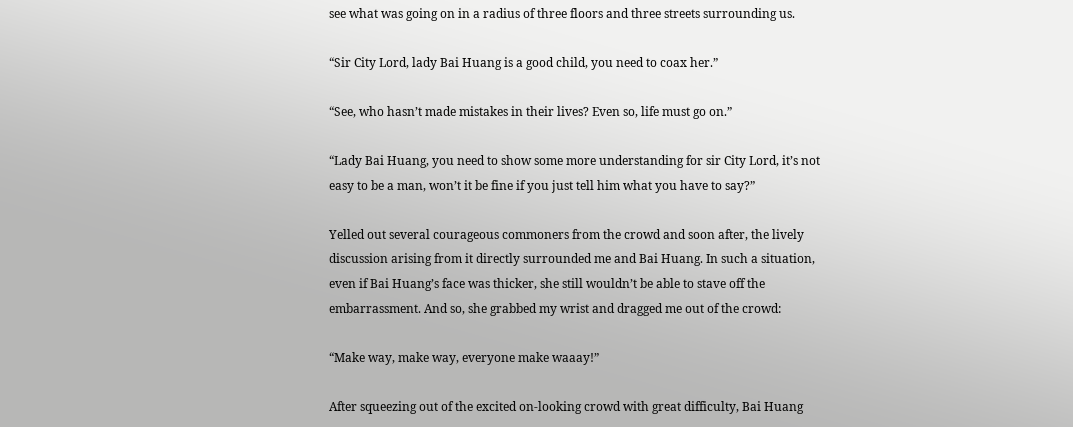see what was going on in a radius of three floors and three streets surrounding us.

“Sir City Lord, lady Bai Huang is a good child, you need to coax her.”

“See, who hasn’t made mistakes in their lives? Even so, life must go on.”

“Lady Bai Huang, you need to show some more understanding for sir City Lord, it’s not easy to be a man, won’t it be fine if you just tell him what you have to say?”

Yelled out several courageous commoners from the crowd and soon after, the lively discussion arising from it directly surrounded me and Bai Huang. In such a situation, even if Bai Huang’s face was thicker, she still wouldn’t be able to stave off the embarrassment. And so, she grabbed my wrist and dragged me out of the crowd:

“Make way, make way, everyone make waaay!”

After squeezing out of the excited on-looking crowd with great difficulty, Bai Huang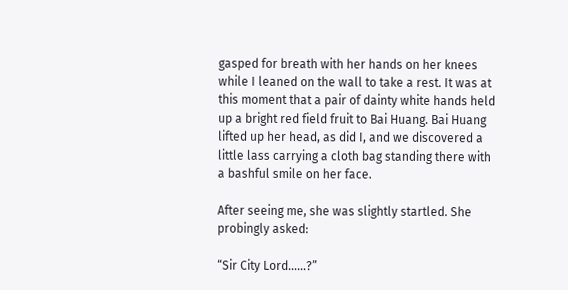gasped for breath with her hands on her knees while I leaned on the wall to take a rest. It was at this moment that a pair of dainty white hands held up a bright red field fruit to Bai Huang. Bai Huang lifted up her head, as did I, and we discovered a little lass carrying a cloth bag standing there with a bashful smile on her face.

After seeing me, she was slightly startled. She probingly asked:

“Sir City Lord……?”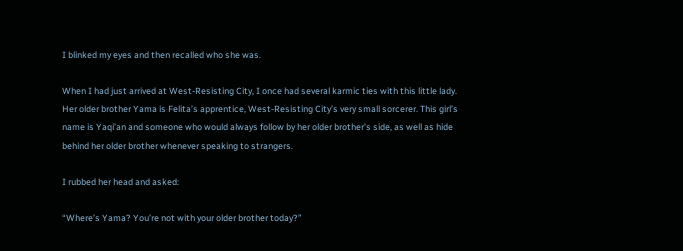I blinked my eyes and then recalled who she was.

When I had just arrived at West-Resisting City, I once had several karmic ties with this little lady. Her older brother Yama is Felita’s apprentice, West-Resisting City’s very small sorcerer. This girl’s name is Yaqi’an and someone who would always follow by her older brother’s side, as well as hide behind her older brother whenever speaking to strangers.

I rubbed her head and asked:

“Where’s Yama? You’re not with your older brother today?”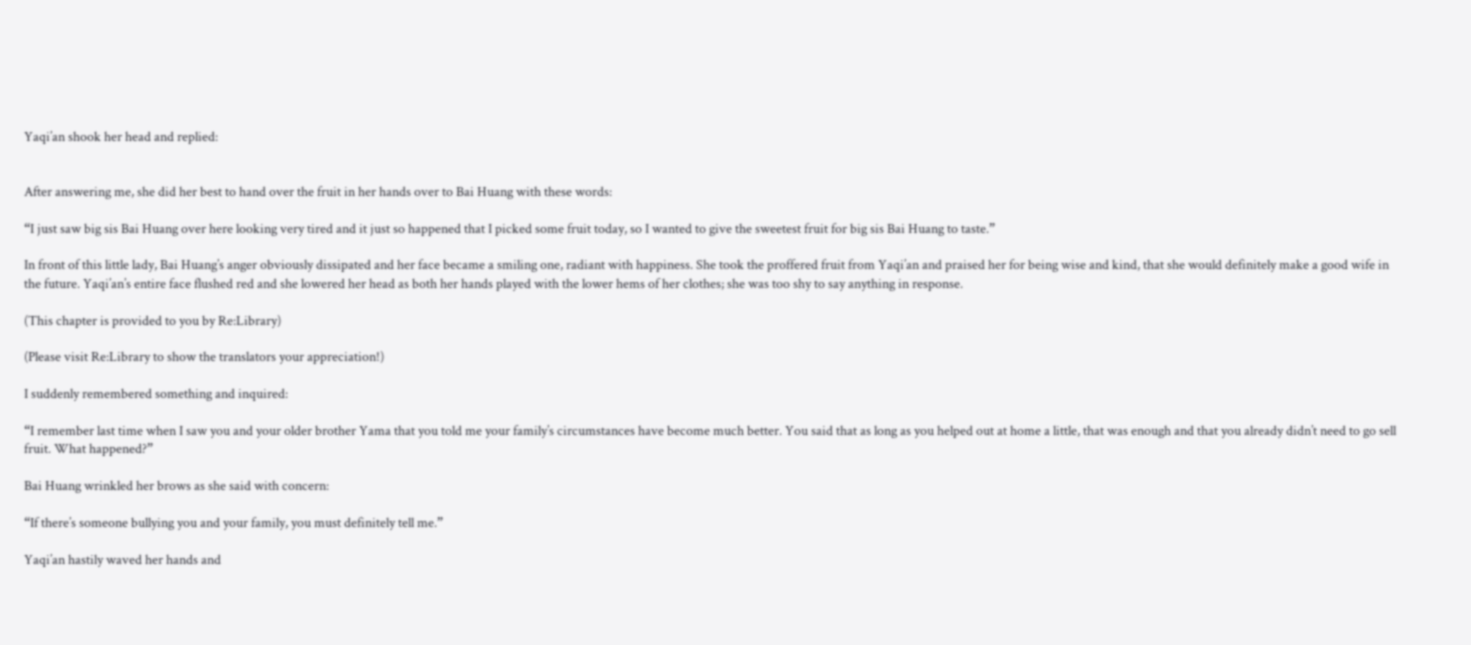Yaqi’an shook her head and replied:


After answering me, she did her best to hand over the fruit in her hands over to Bai Huang with these words:

“I just saw big sis Bai Huang over here looking very tired and it just so happened that I picked some fruit today, so I wanted to give the sweetest fruit for big sis Bai Huang to taste.”

In front of this little lady, Bai Huang’s anger obviously dissipated and her face became a smiling one, radiant with happiness. She took the proffered fruit from Yaqi’an and praised her for being wise and kind, that she would definitely make a good wife in the future. Yaqi’an’s entire face flushed red and she lowered her head as both her hands played with the lower hems of her clothes; she was too shy to say anything in response.

(This chapter is provided to you by Re:Library)

(Please visit Re:Library to show the translators your appreciation!)

I suddenly remembered something and inquired:

“I remember last time when I saw you and your older brother Yama that you told me your family’s circumstances have become much better. You said that as long as you helped out at home a little, that was enough and that you already didn’t need to go sell fruit. What happened?”

Bai Huang wrinkled her brows as she said with concern:

“If there’s someone bullying you and your family, you must definitely tell me.”

Yaqi’an hastily waved her hands and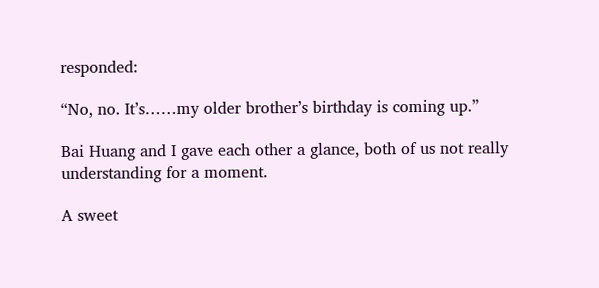responded:

“No, no. It’s……my older brother’s birthday is coming up.”

Bai Huang and I gave each other a glance, both of us not really understanding for a moment.

A sweet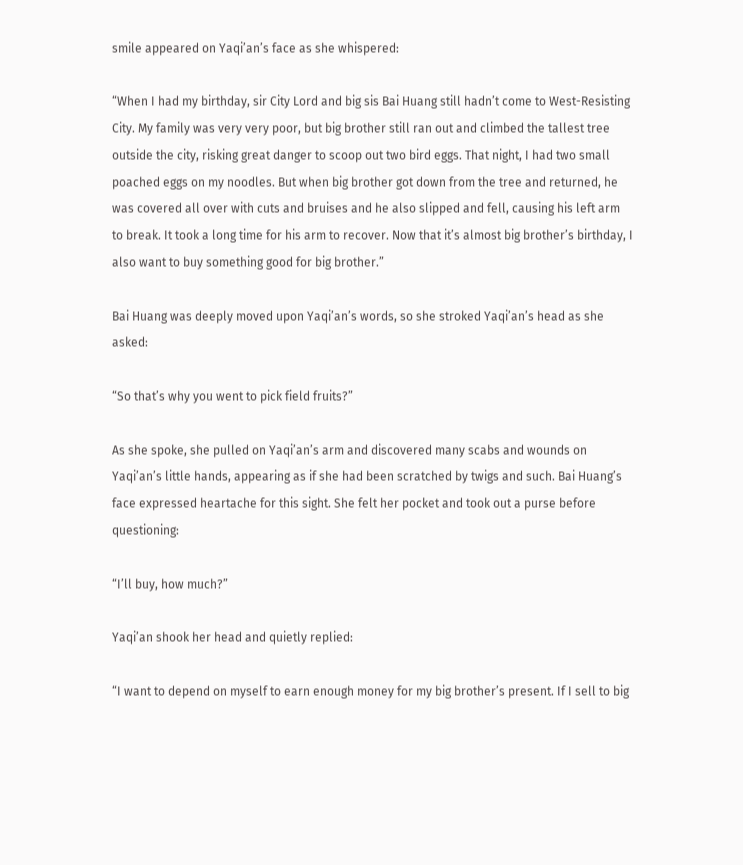smile appeared on Yaqi’an’s face as she whispered:

“When I had my birthday, sir City Lord and big sis Bai Huang still hadn’t come to West-Resisting City. My family was very very poor, but big brother still ran out and climbed the tallest tree outside the city, risking great danger to scoop out two bird eggs. That night, I had two small poached eggs on my noodles. But when big brother got down from the tree and returned, he was covered all over with cuts and bruises and he also slipped and fell, causing his left arm to break. It took a long time for his arm to recover. Now that it’s almost big brother’s birthday, I also want to buy something good for big brother.”

Bai Huang was deeply moved upon Yaqi’an’s words, so she stroked Yaqi’an’s head as she asked:

“So that’s why you went to pick field fruits?”

As she spoke, she pulled on Yaqi’an’s arm and discovered many scabs and wounds on Yaqi’an’s little hands, appearing as if she had been scratched by twigs and such. Bai Huang’s face expressed heartache for this sight. She felt her pocket and took out a purse before questioning:

“I’ll buy, how much?”

Yaqi’an shook her head and quietly replied:

“I want to depend on myself to earn enough money for my big brother’s present. If I sell to big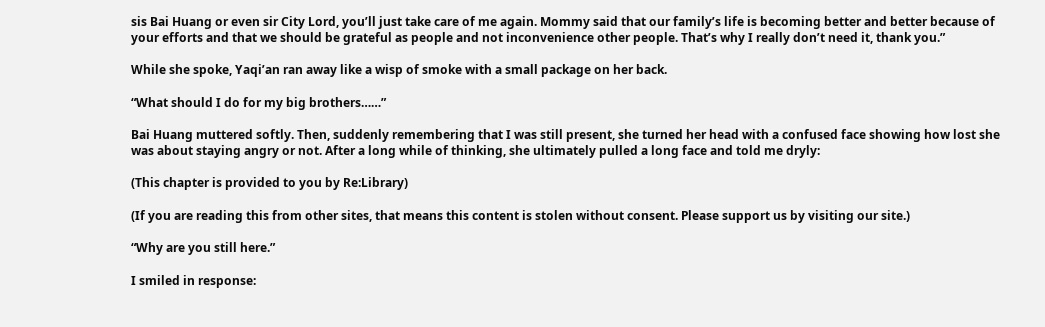sis Bai Huang or even sir City Lord, you’ll just take care of me again. Mommy said that our family’s life is becoming better and better because of your efforts and that we should be grateful as people and not inconvenience other people. That’s why I really don’t need it, thank you.”

While she spoke, Yaqi’an ran away like a wisp of smoke with a small package on her back.

“What should I do for my big brothers……”

Bai Huang muttered softly. Then, suddenly remembering that I was still present, she turned her head with a confused face showing how lost she was about staying angry or not. After a long while of thinking, she ultimately pulled a long face and told me dryly:

(This chapter is provided to you by Re:Library)

(If you are reading this from other sites, that means this content is stolen without consent. Please support us by visiting our site.)

“Why are you still here.”

I smiled in response: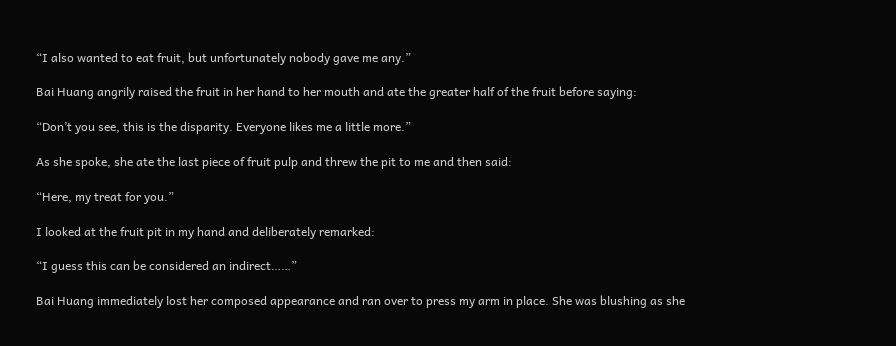“I also wanted to eat fruit, but unfortunately nobody gave me any.”

Bai Huang angrily raised the fruit in her hand to her mouth and ate the greater half of the fruit before saying:

“Don’t you see, this is the disparity. Everyone likes me a little more.”

As she spoke, she ate the last piece of fruit pulp and threw the pit to me and then said:

“Here, my treat for you.”

I looked at the fruit pit in my hand and deliberately remarked:

“I guess this can be considered an indirect……”

Bai Huang immediately lost her composed appearance and ran over to press my arm in place. She was blushing as she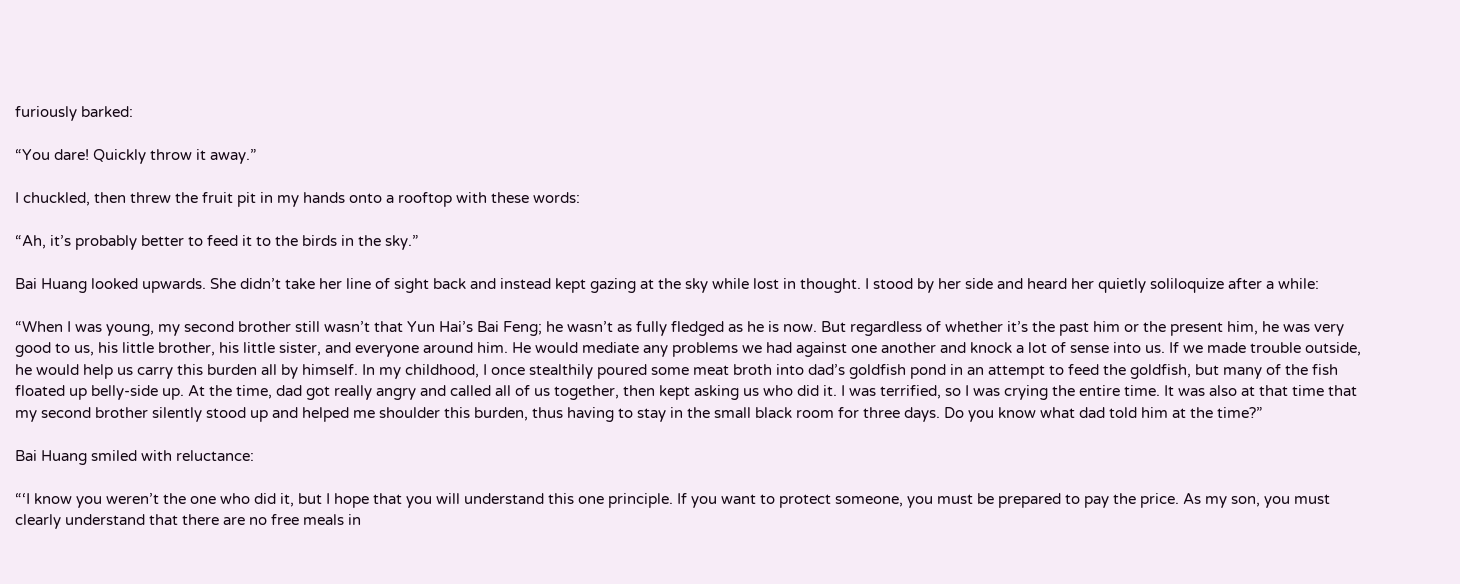furiously barked:

“You dare! Quickly throw it away.”

I chuckled, then threw the fruit pit in my hands onto a rooftop with these words:

“Ah, it’s probably better to feed it to the birds in the sky.”

Bai Huang looked upwards. She didn’t take her line of sight back and instead kept gazing at the sky while lost in thought. I stood by her side and heard her quietly soliloquize after a while:

“When I was young, my second brother still wasn’t that Yun Hai’s Bai Feng; he wasn’t as fully fledged as he is now. But regardless of whether it’s the past him or the present him, he was very good to us, his little brother, his little sister, and everyone around him. He would mediate any problems we had against one another and knock a lot of sense into us. If we made trouble outside, he would help us carry this burden all by himself. In my childhood, I once stealthily poured some meat broth into dad’s goldfish pond in an attempt to feed the goldfish, but many of the fish floated up belly-side up. At the time, dad got really angry and called all of us together, then kept asking us who did it. I was terrified, so I was crying the entire time. It was also at that time that my second brother silently stood up and helped me shoulder this burden, thus having to stay in the small black room for three days. Do you know what dad told him at the time?”

Bai Huang smiled with reluctance:

“‘I know you weren’t the one who did it, but I hope that you will understand this one principle. If you want to protect someone, you must be prepared to pay the price. As my son, you must clearly understand that there are no free meals in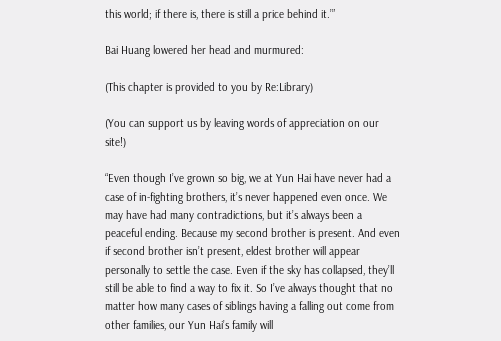this world; if there is, there is still a price behind it.’”

Bai Huang lowered her head and murmured:

(This chapter is provided to you by Re:Library)

(You can support us by leaving words of appreciation on our site!)

“Even though I’ve grown so big, we at Yun Hai have never had a case of in-fighting brothers, it’s never happened even once. We may have had many contradictions, but it’s always been a peaceful ending. Because my second brother is present. And even if second brother isn’t present, eldest brother will appear personally to settle the case. Even if the sky has collapsed, they’ll still be able to find a way to fix it. So I’ve always thought that no matter how many cases of siblings having a falling out come from other families, our Yun Hai’s family will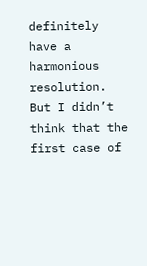definitely have a harmonious resolution. But I didn’t think that the first case of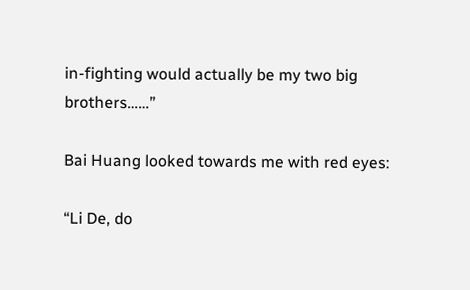in-fighting would actually be my two big brothers……”

Bai Huang looked towards me with red eyes:

“Li De, do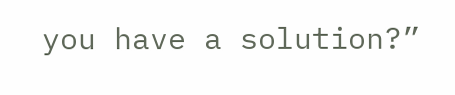you have a solution?”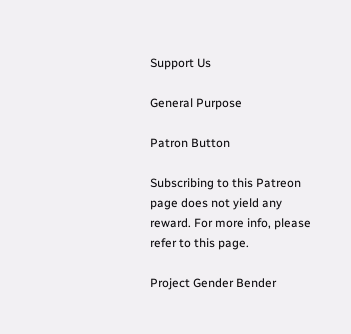Support Us

General Purpose

Patron Button

Subscribing to this Patreon page does not yield any reward. For more info, please refer to this page.

Project Gender Bender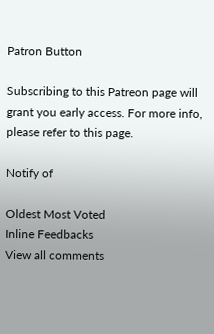Patron Button

Subscribing to this Patreon page will grant you early access. For more info, please refer to this page.

Notify of

Oldest Most Voted
Inline Feedbacks
View all comments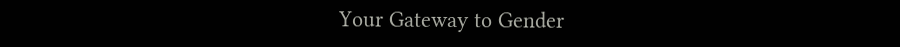Your Gateway to Gender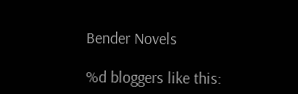Bender Novels

%d bloggers like this: